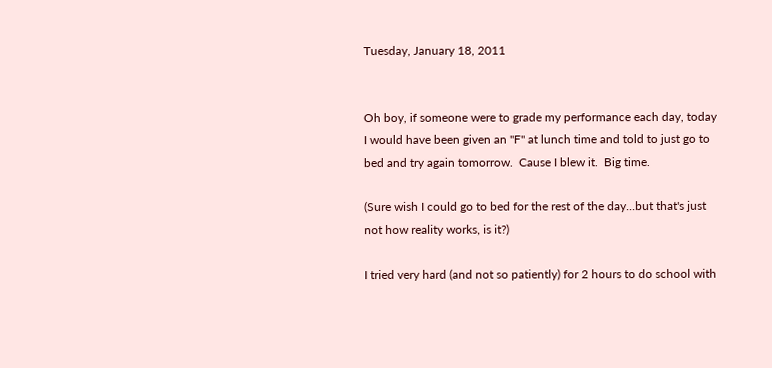Tuesday, January 18, 2011


Oh boy, if someone were to grade my performance each day, today I would have been given an "F" at lunch time and told to just go to bed and try again tomorrow.  Cause I blew it.  Big time.

(Sure wish I could go to bed for the rest of the day...but that's just not how reality works, is it?)

I tried very hard (and not so patiently) for 2 hours to do school with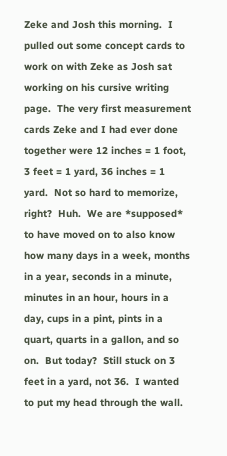Zeke and Josh this morning.  I pulled out some concept cards to work on with Zeke as Josh sat working on his cursive writing page.  The very first measurement cards Zeke and I had ever done together were 12 inches = 1 foot, 3 feet = 1 yard, 36 inches = 1 yard.  Not so hard to memorize, right?  Huh.  We are *supposed* to have moved on to also know how many days in a week, months in a year, seconds in a minute, minutes in an hour, hours in a day, cups in a pint, pints in a quart, quarts in a gallon, and so on.  But today?  Still stuck on 3 feet in a yard, not 36.  I wanted to put my head through the wall.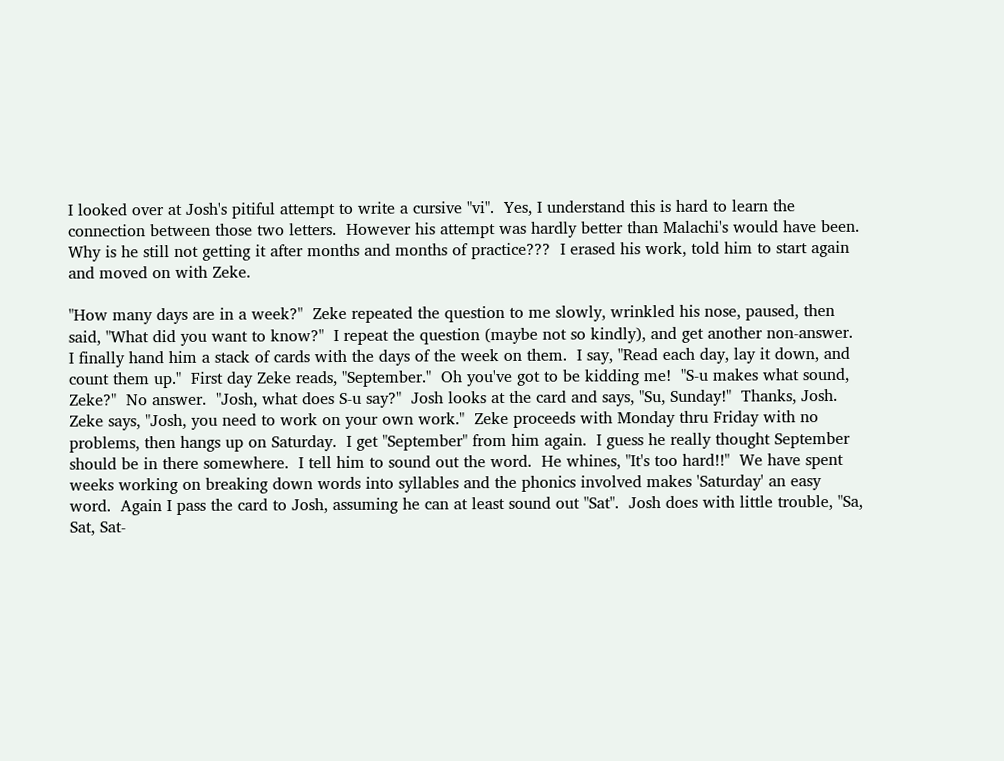I looked over at Josh's pitiful attempt to write a cursive "vi".  Yes, I understand this is hard to learn the connection between those two letters.  However his attempt was hardly better than Malachi's would have been.  Why is he still not getting it after months and months of practice???  I erased his work, told him to start again and moved on with Zeke.

"How many days are in a week?"  Zeke repeated the question to me slowly, wrinkled his nose, paused, then said, "What did you want to know?"  I repeat the question (maybe not so kindly), and get another non-answer.  I finally hand him a stack of cards with the days of the week on them.  I say, "Read each day, lay it down, and count them up."  First day Zeke reads, "September."  Oh you've got to be kidding me!  "S-u makes what sound, Zeke?"  No answer.  "Josh, what does S-u say?"  Josh looks at the card and says, "Su, Sunday!"  Thanks, Josh.  Zeke says, "Josh, you need to work on your own work."  Zeke proceeds with Monday thru Friday with no problems, then hangs up on Saturday.  I get "September" from him again.  I guess he really thought September should be in there somewhere.  I tell him to sound out the word.  He whines, "It's too hard!!"  We have spent weeks working on breaking down words into syllables and the phonics involved makes 'Saturday' an easy word.  Again I pass the card to Josh, assuming he can at least sound out "Sat".  Josh does with little trouble, "Sa, Sat, Sat-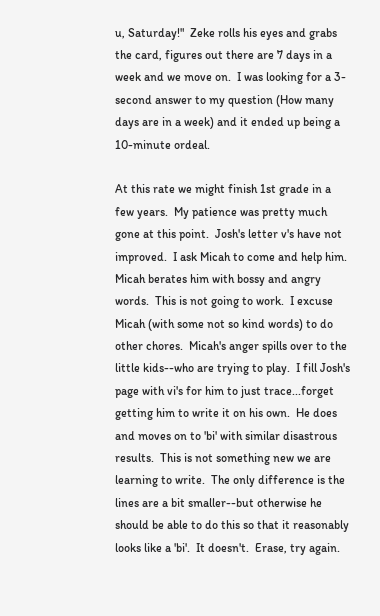u, Saturday!"  Zeke rolls his eyes and grabs the card, figures out there are 7 days in a week and we move on.  I was looking for a 3-second answer to my question (How many days are in a week) and it ended up being a 10-minute ordeal.

At this rate we might finish 1st grade in a few years.  My patience was pretty much gone at this point.  Josh's letter v's have not improved.  I ask Micah to come and help him.  Micah berates him with bossy and angry words.  This is not going to work.  I excuse Micah (with some not so kind words) to do other chores.  Micah's anger spills over to the little kids--who are trying to play.  I fill Josh's page with vi's for him to just trace...forget getting him to write it on his own.  He does and moves on to 'bi' with similar disastrous results.  This is not something new we are learning to write.  The only difference is the lines are a bit smaller--but otherwise he should be able to do this so that it reasonably looks like a 'bi'.  It doesn't.  Erase, try again.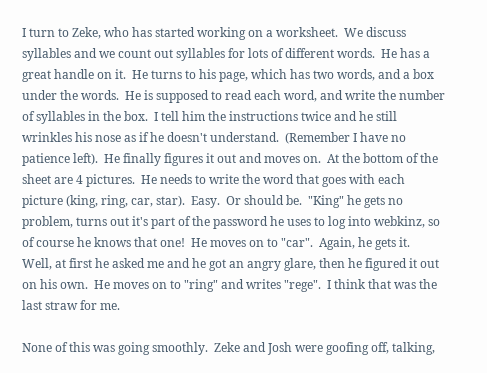I turn to Zeke, who has started working on a worksheet.  We discuss syllables and we count out syllables for lots of different words.  He has a great handle on it.  He turns to his page, which has two words, and a box under the words.  He is supposed to read each word, and write the number of syllables in the box.  I tell him the instructions twice and he still wrinkles his nose as if he doesn't understand.  (Remember I have no patience left).  He finally figures it out and moves on.  At the bottom of the sheet are 4 pictures.  He needs to write the word that goes with each picture (king, ring, car, star).  Easy.  Or should be.  "King" he gets no problem, turns out it's part of the password he uses to log into webkinz, so of course he knows that one!  He moves on to "car".  Again, he gets it.  Well, at first he asked me and he got an angry glare, then he figured it out on his own.  He moves on to "ring" and writes "rege".  I think that was the last straw for me.

None of this was going smoothly.  Zeke and Josh were goofing off, talking,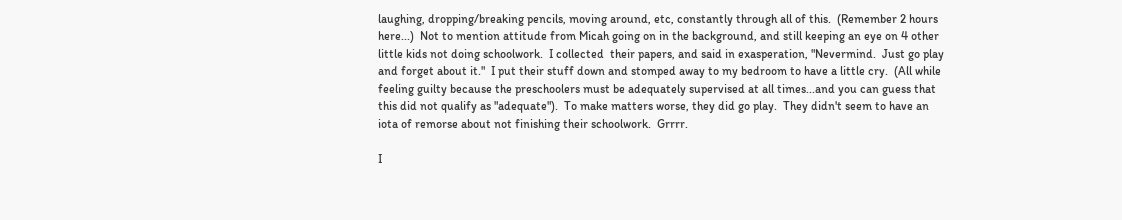laughing, dropping/breaking pencils, moving around, etc, constantly through all of this.  (Remember 2 hours here...)  Not to mention attitude from Micah going on in the background, and still keeping an eye on 4 other little kids not doing schoolwork.  I collected  their papers, and said in exasperation, "Nevermind.  Just go play and forget about it."  I put their stuff down and stomped away to my bedroom to have a little cry.  (All while feeling guilty because the preschoolers must be adequately supervised at all times...and you can guess that this did not qualify as "adequate").  To make matters worse, they did go play.  They didn't seem to have an iota of remorse about not finishing their schoolwork.  Grrrr.

I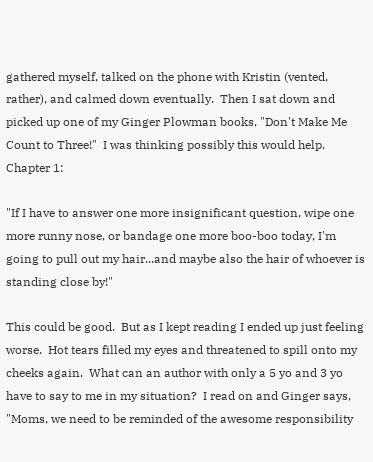gathered myself, talked on the phone with Kristin (vented, rather), and calmed down eventually.  Then I sat down and picked up one of my Ginger Plowman books, "Don't Make Me Count to Three!"  I was thinking possibly this would help.  Chapter 1:

"If I have to answer one more insignificant question, wipe one more runny nose, or bandage one more boo-boo today, I'm going to pull out my hair...and maybe also the hair of whoever is standing close by!"

This could be good.  But as I kept reading I ended up just feeling worse.  Hot tears filled my eyes and threatened to spill onto my cheeks again.  What can an author with only a 5 yo and 3 yo have to say to me in my situation?  I read on and Ginger says, "Moms, we need to be reminded of the awesome responsibility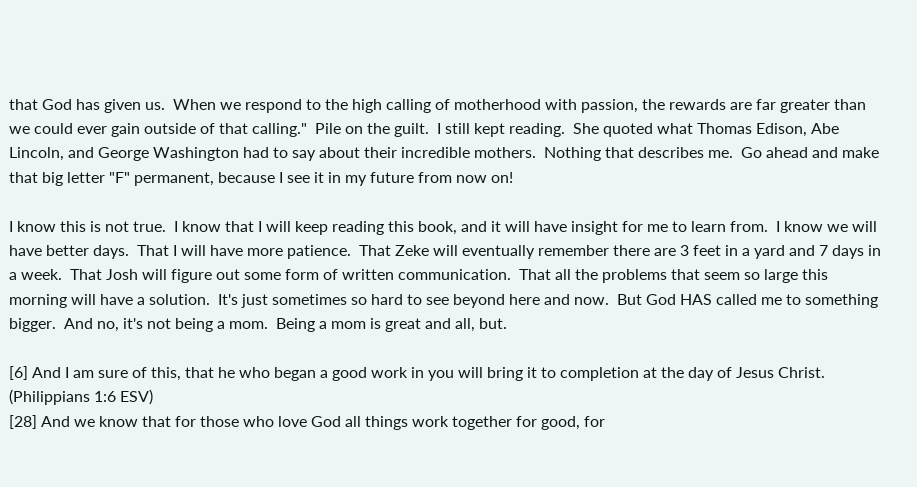that God has given us.  When we respond to the high calling of motherhood with passion, the rewards are far greater than we could ever gain outside of that calling."  Pile on the guilt.  I still kept reading.  She quoted what Thomas Edison, Abe Lincoln, and George Washington had to say about their incredible mothers.  Nothing that describes me.  Go ahead and make that big letter "F" permanent, because I see it in my future from now on!

I know this is not true.  I know that I will keep reading this book, and it will have insight for me to learn from.  I know we will have better days.  That I will have more patience.  That Zeke will eventually remember there are 3 feet in a yard and 7 days in a week.  That Josh will figure out some form of written communication.  That all the problems that seem so large this morning will have a solution.  It's just sometimes so hard to see beyond here and now.  But God HAS called me to something bigger.  And no, it's not being a mom.  Being a mom is great and all, but.

[6] And I am sure of this, that he who began a good work in you will bring it to completion at the day of Jesus Christ.
(Philippians 1:6 ESV)
[28] And we know that for those who love God all things work together for good, for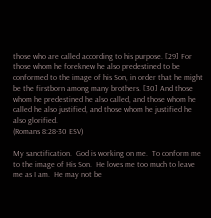those who are called according to his purpose. [29] For those whom he foreknew he also predestined to be conformed to the image of his Son, in order that he might be the firstborn among many brothers. [30] And those whom he predestined he also called, and those whom he called he also justified, and those whom he justified he also glorified.
(Romans 8:28-30 ESV)

My sanctification.  God is working on me.  To conform me to the image of His Son.  He loves me too much to leave me as I am.  He may not be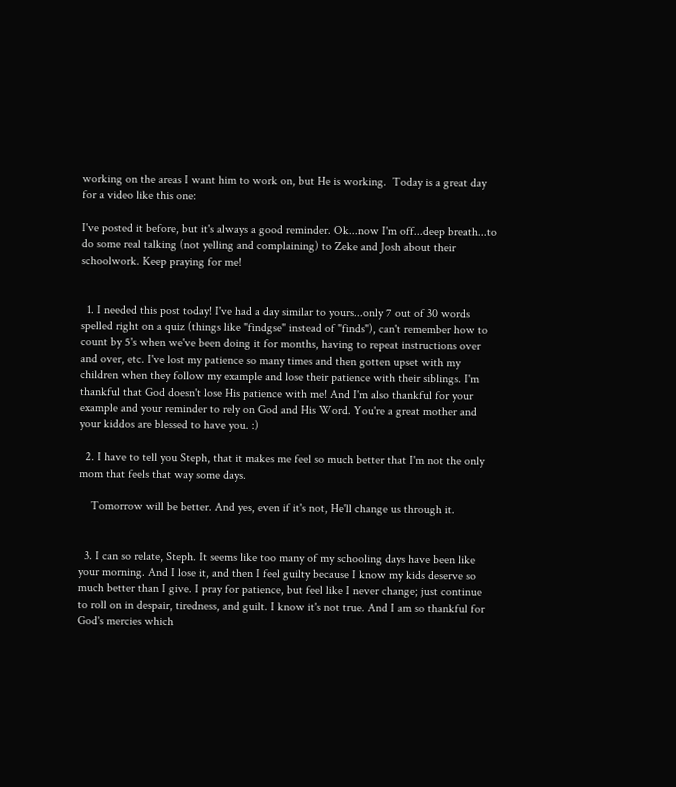working on the areas I want him to work on, but He is working.  Today is a great day for a video like this one:

I've posted it before, but it's always a good reminder. Ok...now I'm off...deep breath...to do some real talking (not yelling and complaining) to Zeke and Josh about their schoolwork. Keep praying for me!


  1. I needed this post today! I've had a day similar to yours...only 7 out of 30 words spelled right on a quiz (things like "findgse" instead of "finds"), can't remember how to count by 5's when we've been doing it for months, having to repeat instructions over and over, etc. I've lost my patience so many times and then gotten upset with my children when they follow my example and lose their patience with their siblings. I'm thankful that God doesn't lose His patience with me! And I'm also thankful for your example and your reminder to rely on God and His Word. You're a great mother and your kiddos are blessed to have you. :)

  2. I have to tell you Steph, that it makes me feel so much better that I'm not the only mom that feels that way some days.

    Tomorrow will be better. And yes, even if it's not, He'll change us through it.


  3. I can so relate, Steph. It seems like too many of my schooling days have been like your morning. And I lose it, and then I feel guilty because I know my kids deserve so much better than I give. I pray for patience, but feel like I never change; just continue to roll on in despair, tiredness, and guilt. I know it's not true. And I am so thankful for God's mercies which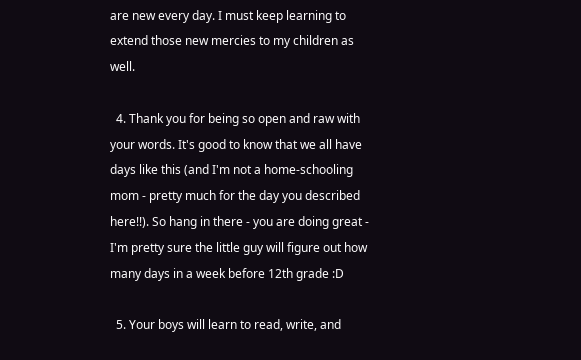are new every day. I must keep learning to extend those new mercies to my children as well.

  4. Thank you for being so open and raw with your words. It's good to know that we all have days like this (and I'm not a home-schooling mom - pretty much for the day you described here!!). So hang in there - you are doing great - I'm pretty sure the little guy will figure out how many days in a week before 12th grade :D

  5. Your boys will learn to read, write, and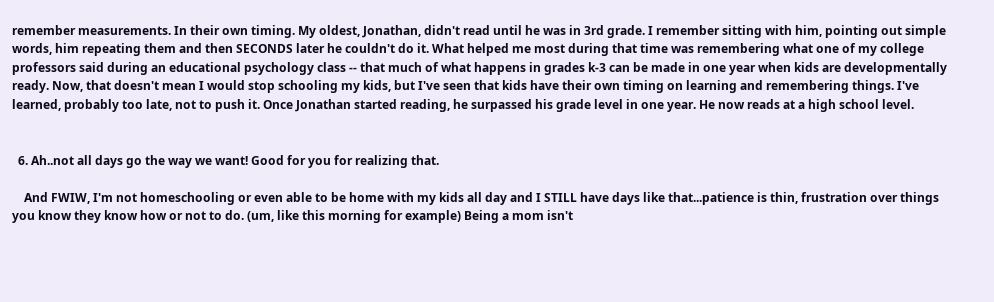remember measurements. In their own timing. My oldest, Jonathan, didn't read until he was in 3rd grade. I remember sitting with him, pointing out simple words, him repeating them and then SECONDS later he couldn't do it. What helped me most during that time was remembering what one of my college professors said during an educational psychology class -- that much of what happens in grades k-3 can be made in one year when kids are developmentally ready. Now, that doesn't mean I would stop schooling my kids, but I've seen that kids have their own timing on learning and remembering things. I've learned, probably too late, not to push it. Once Jonathan started reading, he surpassed his grade level in one year. He now reads at a high school level.


  6. Ah..not all days go the way we want! Good for you for realizing that.

    And FWIW, I'm not homeschooling or even able to be home with my kids all day and I STILL have days like that...patience is thin, frustration over things you know they know how or not to do. (um, like this morning for example) Being a mom isn't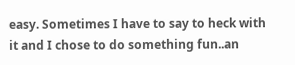easy. Sometimes I have to say to heck with it and I chose to do something fun..an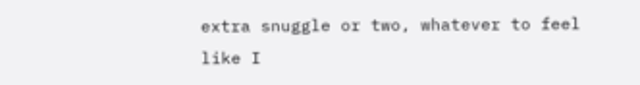extra snuggle or two, whatever to feel like I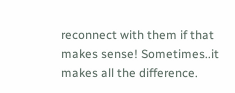reconnect with them if that makes sense! Sometimes..it makes all the difference.